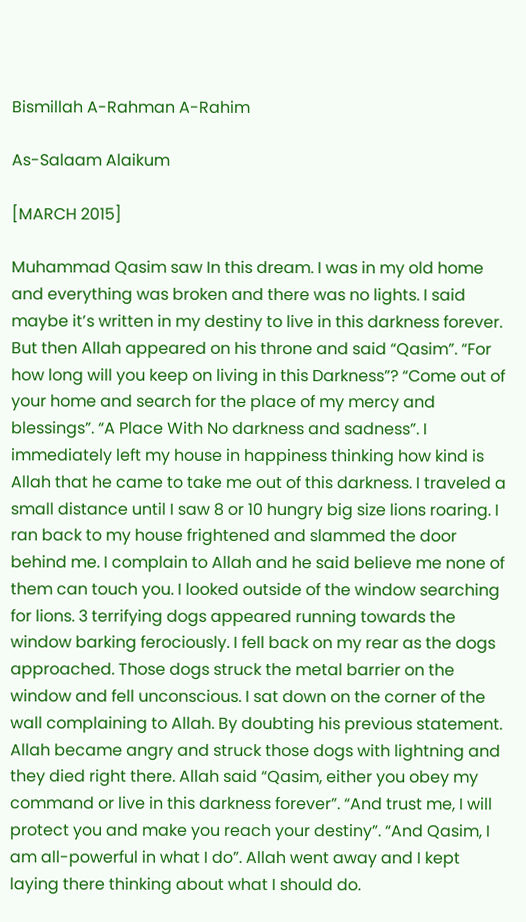Bismillah A-Rahman A-Rahim

As-Salaam Alaikum

[MARCH 2015]

Muhammad Qasim saw In this dream. I was in my old home and everything was broken and there was no lights. I said maybe it’s written in my destiny to live in this darkness forever. But then Allah appeared on his throne and said “Qasim”. “For how long will you keep on living in this Darkness”? “Come out of your home and search for the place of my mercy and blessings”. “A Place With No darkness and sadness”. I immediately left my house in happiness thinking how kind is Allah that he came to take me out of this darkness. I traveled a small distance until I saw 8 or 10 hungry big size lions roaring. I ran back to my house frightened and slammed the door behind me. I complain to Allah and he said believe me none of them can touch you. I looked outside of the window searching for lions. 3 terrifying dogs appeared running towards the window barking ferociously. I fell back on my rear as the dogs approached. Those dogs struck the metal barrier on the window and fell unconscious. I sat down on the corner of the wall complaining to Allah. By doubting his previous statement. Allah became angry and struck those dogs with lightning and they died right there. Allah said “Qasim, either you obey my command or live in this darkness forever”. “And trust me, I will protect you and make you reach your destiny”. “And Qasim, I am all-powerful in what I do”. Allah went away and I kept laying there thinking about what I should do.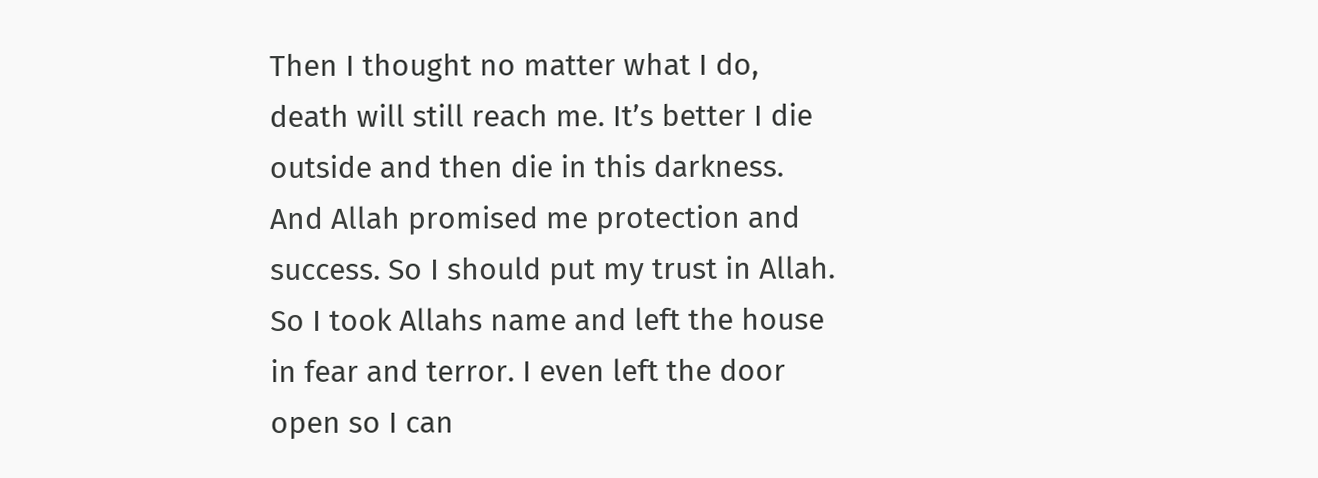Then I thought no matter what I do, death will still reach me. It’s better I die outside and then die in this darkness. And Allah promised me protection and success. So I should put my trust in Allah. So I took Allahs name and left the house in fear and terror. I even left the door open so I can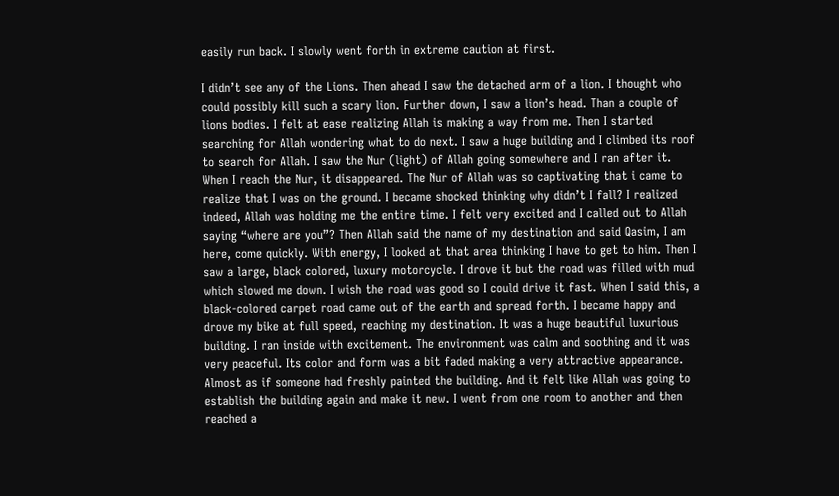easily run back. I slowly went forth in extreme caution at first.

I didn’t see any of the Lions. Then ahead I saw the detached arm of a lion. I thought who could possibly kill such a scary lion. Further down, I saw a lion’s head. Than a couple of lions bodies. I felt at ease realizing Allah is making a way from me. Then I started searching for Allah wondering what to do next. I saw a huge building and I climbed its roof to search for Allah. I saw the Nur (light) of Allah going somewhere and I ran after it. When I reach the Nur, it disappeared. The Nur of Allah was so captivating that i came to realize that I was on the ground. I became shocked thinking why didn’t I fall? I realized indeed, Allah was holding me the entire time. I felt very excited and I called out to Allah saying “where are you”? Then Allah said the name of my destination and said Qasim, I am here, come quickly. With energy, I looked at that area thinking I have to get to him. Then I saw a large, black colored, luxury motorcycle. I drove it but the road was filled with mud which slowed me down. I wish the road was good so I could drive it fast. When I said this, a black-colored carpet road came out of the earth and spread forth. I became happy and drove my bike at full speed, reaching my destination. It was a huge beautiful luxurious building. I ran inside with excitement. The environment was calm and soothing and it was very peaceful. Its color and form was a bit faded making a very attractive appearance. Almost as if someone had freshly painted the building. And it felt like Allah was going to establish the building again and make it new. I went from one room to another and then reached a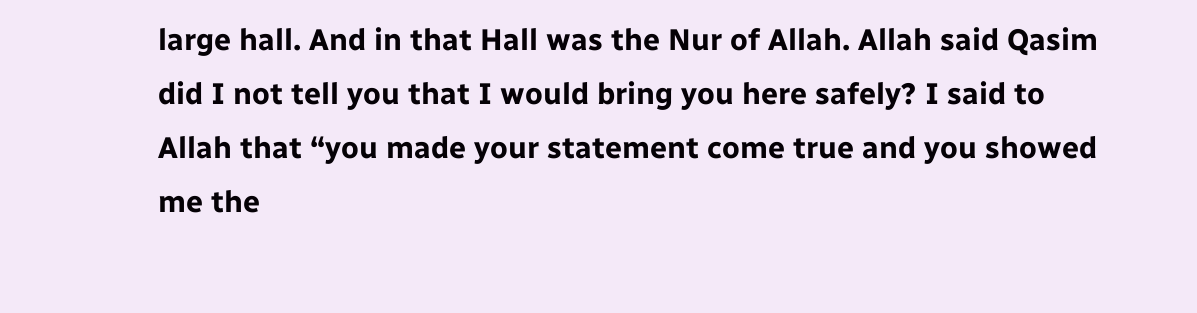large hall. And in that Hall was the Nur of Allah. Allah said Qasim did I not tell you that I would bring you here safely? I said to Allah that “you made your statement come true and you showed me the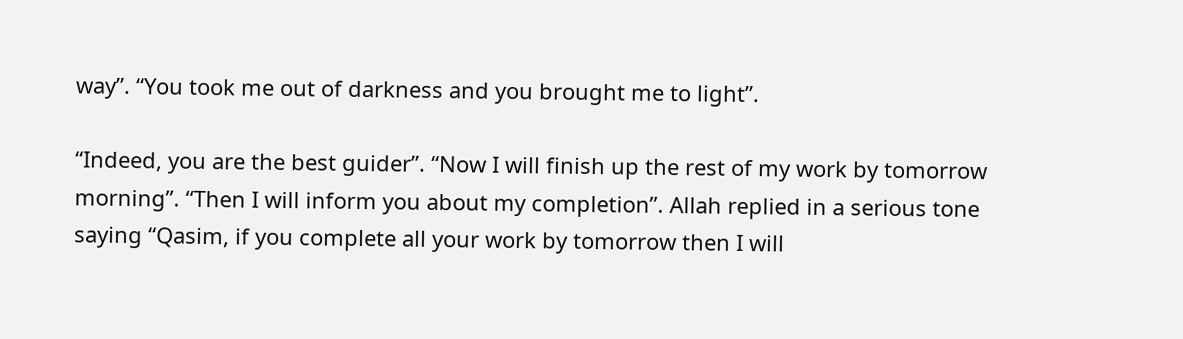way”. “You took me out of darkness and you brought me to light”.

“Indeed, you are the best guider”. “Now I will finish up the rest of my work by tomorrow morning”. “Then I will inform you about my completion”. Allah replied in a serious tone saying “Qasim, if you complete all your work by tomorrow then I will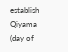establish Qiyama (day of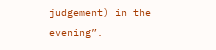judgement) in the evening”.